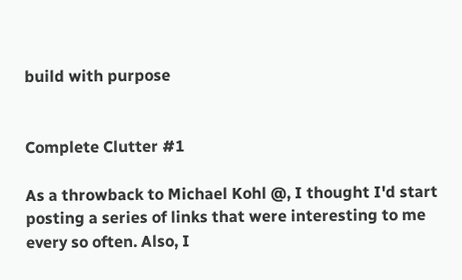build with purpose


Complete Clutter #1

As a throwback to Michael Kohl @, I thought I'd start posting a series of links that were interesting to me every so often. Also, I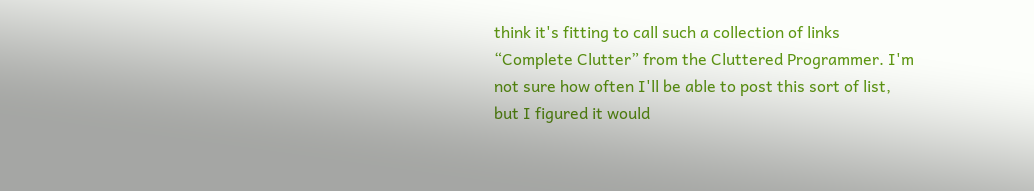think it's fitting to call such a collection of links “Complete Clutter” from the Cluttered Programmer. I'm not sure how often I'll be able to post this sort of list, but I figured it would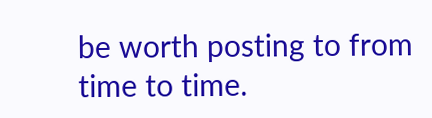be worth posting to from time to time.